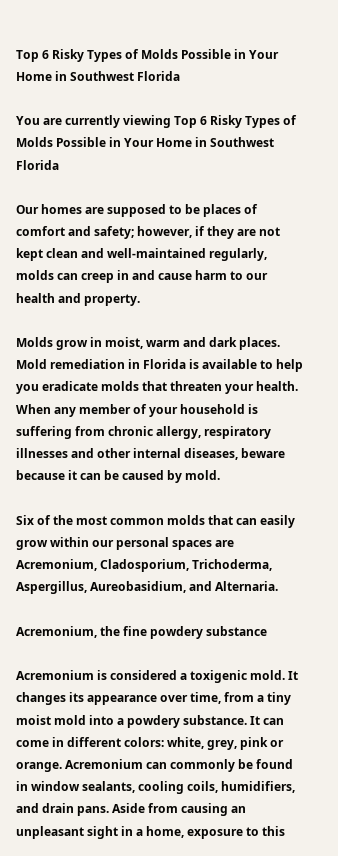Top 6 Risky Types of Molds Possible in Your Home in Southwest Florida

You are currently viewing Top 6 Risky Types of Molds Possible in Your Home in Southwest Florida

Our homes are supposed to be places of comfort and safety; however, if they are not kept clean and well-maintained regularly, molds can creep in and cause harm to our health and property.

Molds grow in moist, warm and dark places. Mold remediation in Florida is available to help you eradicate molds that threaten your health. When any member of your household is suffering from chronic allergy, respiratory illnesses and other internal diseases, beware because it can be caused by mold.

Six of the most common molds that can easily grow within our personal spaces are Acremonium, Cladosporium, Trichoderma, Aspergillus, Aureobasidium, and Alternaria.

Acremonium, the fine powdery substance

Acremonium is considered a toxigenic mold. It changes its appearance over time, from a tiny moist mold into a powdery substance. It can come in different colors: white, grey, pink or orange. Acremonium can commonly be found in window sealants, cooling coils, humidifiers, and drain pans. Aside from causing an unpleasant sight in a home, exposure to this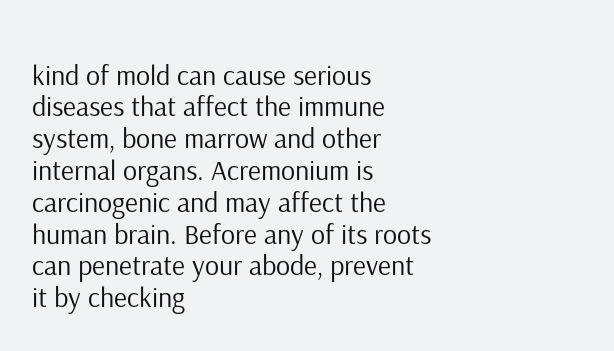kind of mold can cause serious diseases that affect the immune system, bone marrow and other internal organs. Acremonium is carcinogenic and may affect the human brain. Before any of its roots can penetrate your abode, prevent it by checking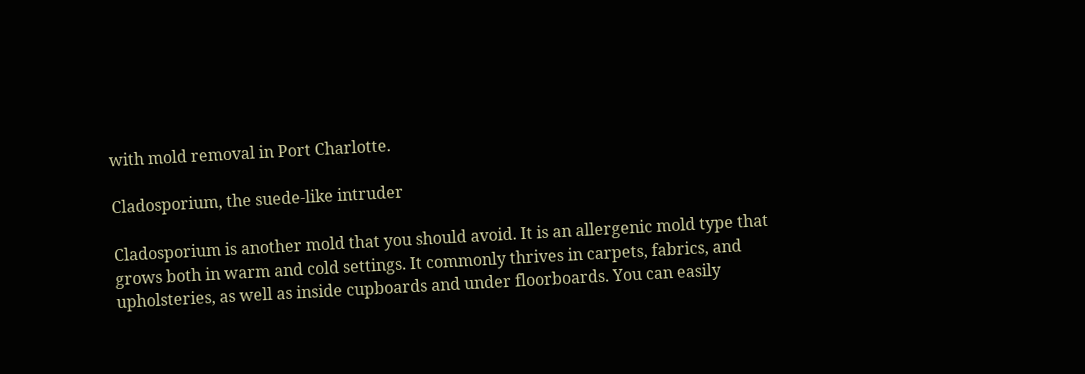with mold removal in Port Charlotte.

Cladosporium, the suede-like intruder

Cladosporium is another mold that you should avoid. It is an allergenic mold type that grows both in warm and cold settings. It commonly thrives in carpets, fabrics, and upholsteries, as well as inside cupboards and under floorboards. You can easily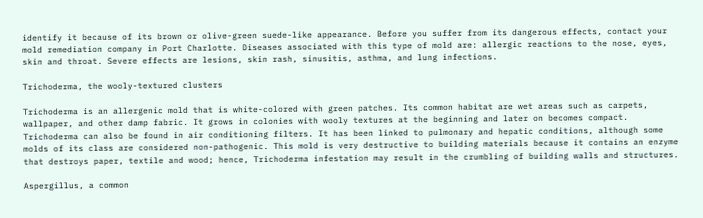identify it because of its brown or olive-green suede-like appearance. Before you suffer from its dangerous effects, contact your mold remediation company in Port Charlotte. Diseases associated with this type of mold are: allergic reactions to the nose, eyes, skin and throat. Severe effects are lesions, skin rash, sinusitis, asthma, and lung infections.

Trichoderma, the wooly-textured clusters

Trichoderma is an allergenic mold that is white-colored with green patches. Its common habitat are wet areas such as carpets, wallpaper, and other damp fabric. It grows in colonies with wooly textures at the beginning and later on becomes compact. Trichoderma can also be found in air conditioning filters. It has been linked to pulmonary and hepatic conditions, although some molds of its class are considered non-pathogenic. This mold is very destructive to building materials because it contains an enzyme that destroys paper, textile and wood; hence, Trichoderma infestation may result in the crumbling of building walls and structures.

Aspergillus, a common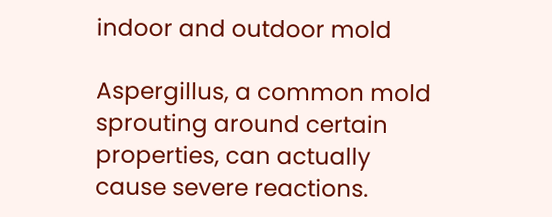indoor and outdoor mold

Aspergillus, a common mold sprouting around certain properties, can actually cause severe reactions.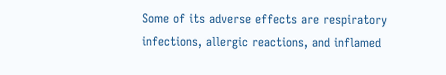Some of its adverse effects are respiratory infections, allergic reactions, and inflamed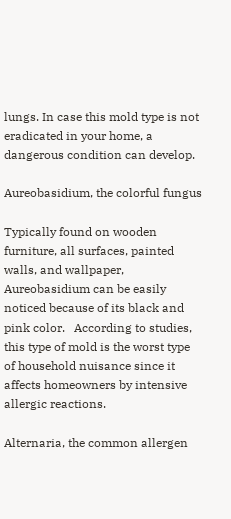lungs. In case this mold type is not eradicated in your home, a dangerous condition can develop.

Aureobasidium, the colorful fungus

Typically found on wooden furniture, all surfaces, painted walls, and wallpaper, Aureobasidium can be easily noticed because of its black and pink color.   According to studies, this type of mold is the worst type of household nuisance since it affects homeowners by intensive allergic reactions.

Alternaria, the common allergen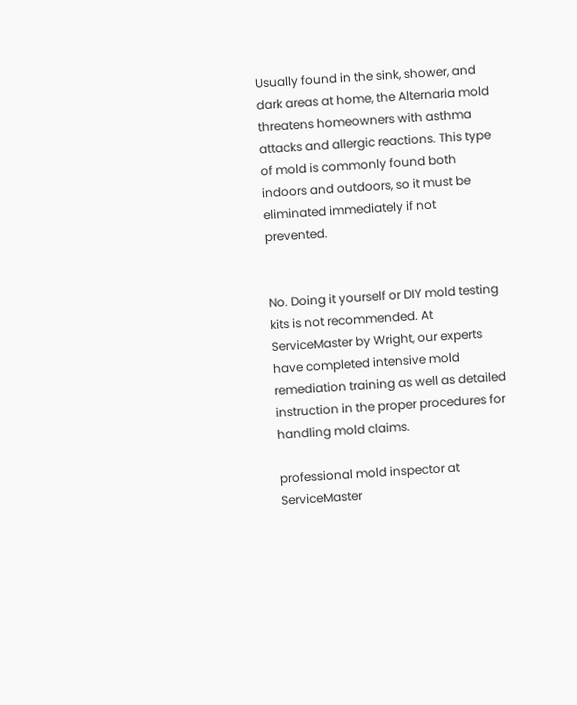Usually found in the sink, shower, and dark areas at home, the Alternaria mold threatens homeowners with asthma attacks and allergic reactions. This type of mold is commonly found both indoors and outdoors, so it must be eliminated immediately if not prevented.


No. Doing it yourself or DIY mold testing kits is not recommended. At ServiceMaster by Wright, our experts have completed intensive mold remediation training as well as detailed instruction in the proper procedures for handling mold claims.

professional mold inspector at ServiceMaster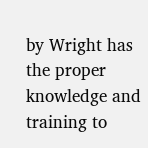by Wright has the proper knowledge and training to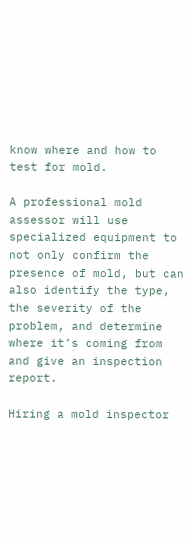know where and how to test for mold.

A professional mold assessor will use specialized equipment to not only confirm the presence of mold, but can also identify the type, the severity of the problem, and determine where it’s coming from and give an inspection report.

Hiring a mold inspector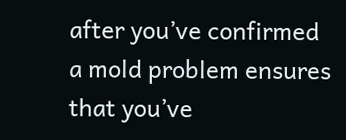after you’ve confirmed a mold problem ensures that you’ve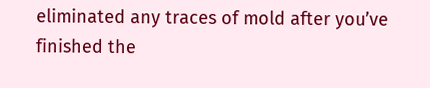eliminated any traces of mold after you’ve finished the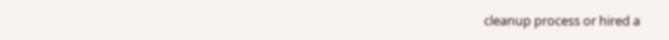cleanup process or hired a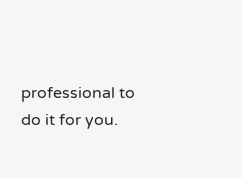professional to do it for you.